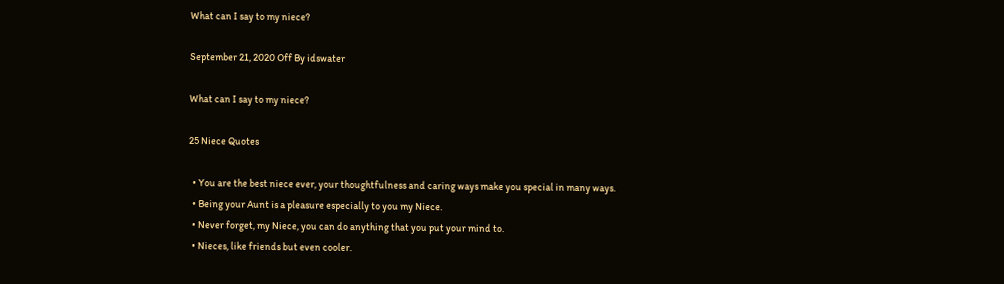What can I say to my niece?

September 21, 2020 Off By idswater

What can I say to my niece?

25 Niece Quotes

  • You are the best niece ever, your thoughtfulness and caring ways make you special in many ways.
  • Being your Aunt is a pleasure especially to you my Niece.
  • Never forget, my Niece, you can do anything that you put your mind to.
  • Nieces, like friends but even cooler.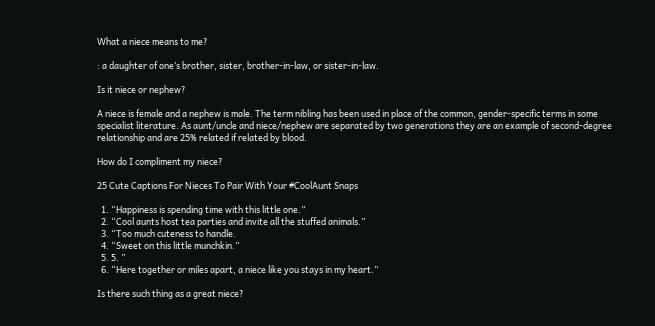What a niece means to me?

: a daughter of one’s brother, sister, brother-in-law, or sister-in-law.

Is it niece or nephew?

A niece is female and a nephew is male. The term nibling has been used in place of the common, gender-specific terms in some specialist literature. As aunt/uncle and niece/nephew are separated by two generations they are an example of second-degree relationship and are 25% related if related by blood.

How do I compliment my niece?

25 Cute Captions For Nieces To Pair With Your #CoolAunt Snaps

  1. “Happiness is spending time with this little one.”
  2. “Cool aunts host tea parties and invite all the stuffed animals.”
  3. “Too much cuteness to handle.
  4. “Sweet on this little munchkin.”
  5. 5. ”
  6. “Here together or miles apart, a niece like you stays in my heart.”

Is there such thing as a great niece?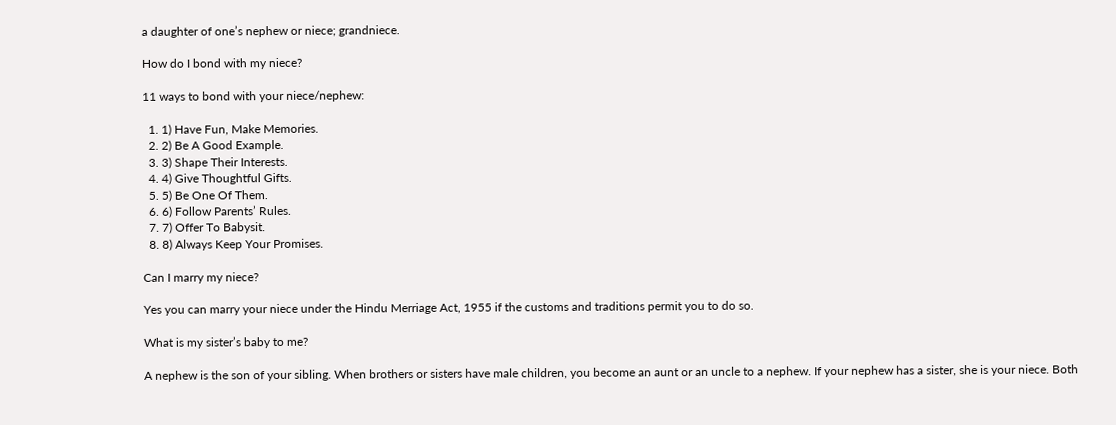a daughter of one’s nephew or niece; grandniece.

How do I bond with my niece?

11 ways to bond with your niece/nephew:

  1. 1) Have Fun, Make Memories.
  2. 2) Be A Good Example.
  3. 3) Shape Their Interests.
  4. 4) Give Thoughtful Gifts.
  5. 5) Be One Of Them.
  6. 6) Follow Parents’ Rules.
  7. 7) Offer To Babysit.
  8. 8) Always Keep Your Promises.

Can I marry my niece?

Yes you can marry your niece under the Hindu Merriage Act, 1955 if the customs and traditions permit you to do so.

What is my sister’s baby to me?

A nephew is the son of your sibling. When brothers or sisters have male children, you become an aunt or an uncle to a nephew. If your nephew has a sister, she is your niece. Both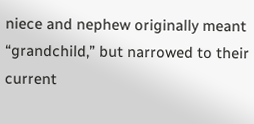niece and nephew originally meant “grandchild,” but narrowed to their current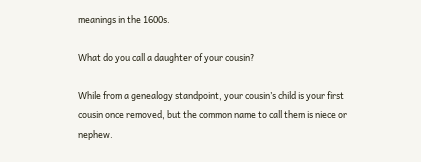meanings in the 1600s.

What do you call a daughter of your cousin?

While from a genealogy standpoint, your cousin’s child is your first cousin once removed, but the common name to call them is niece or nephew.